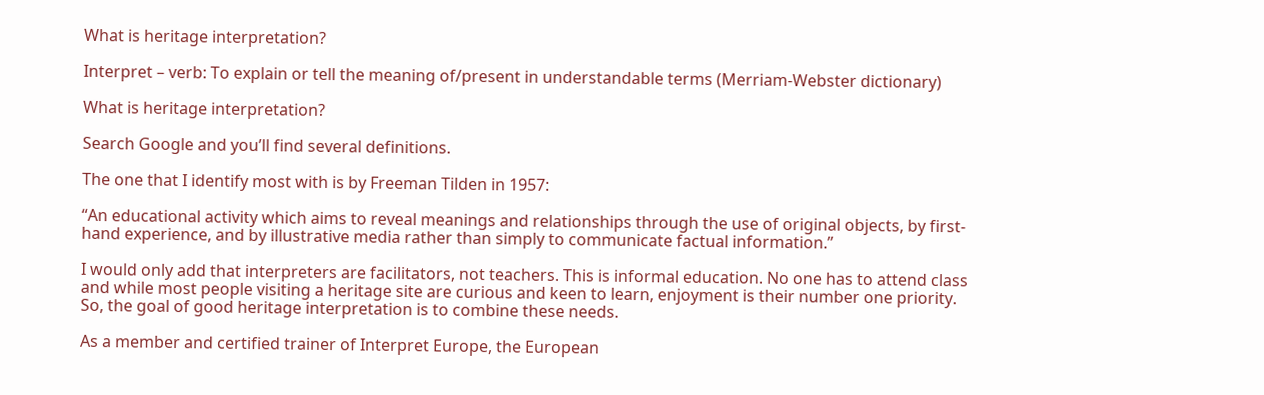What is heritage interpretation?

Interpret – verb: To explain or tell the meaning of/present in understandable terms (Merriam-Webster dictionary)

What is heritage interpretation?

Search Google and you’ll find several definitions.

The one that I identify most with is by Freeman Tilden in 1957:

“An educational activity which aims to reveal meanings and relationships through the use of original objects, by first-hand experience, and by illustrative media rather than simply to communicate factual information.”

I would only add that interpreters are facilitators, not teachers. This is informal education. No one has to attend class and while most people visiting a heritage site are curious and keen to learn, enjoyment is their number one priority. So, the goal of good heritage interpretation is to combine these needs.

As a member and certified trainer of Interpret Europe, the European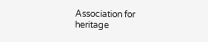Association for heritage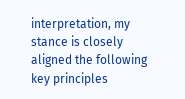interpretation, my stance is closely aligned the following key principles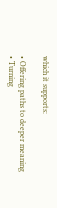which it supports:

• Offering paths to deeper meaning
• Turning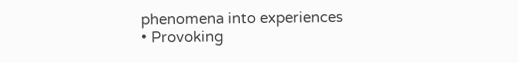phenomena into experiences
• Provoking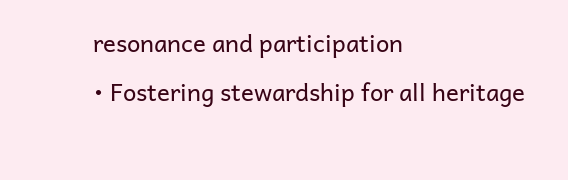resonance and participation
• Fostering stewardship for all heritage